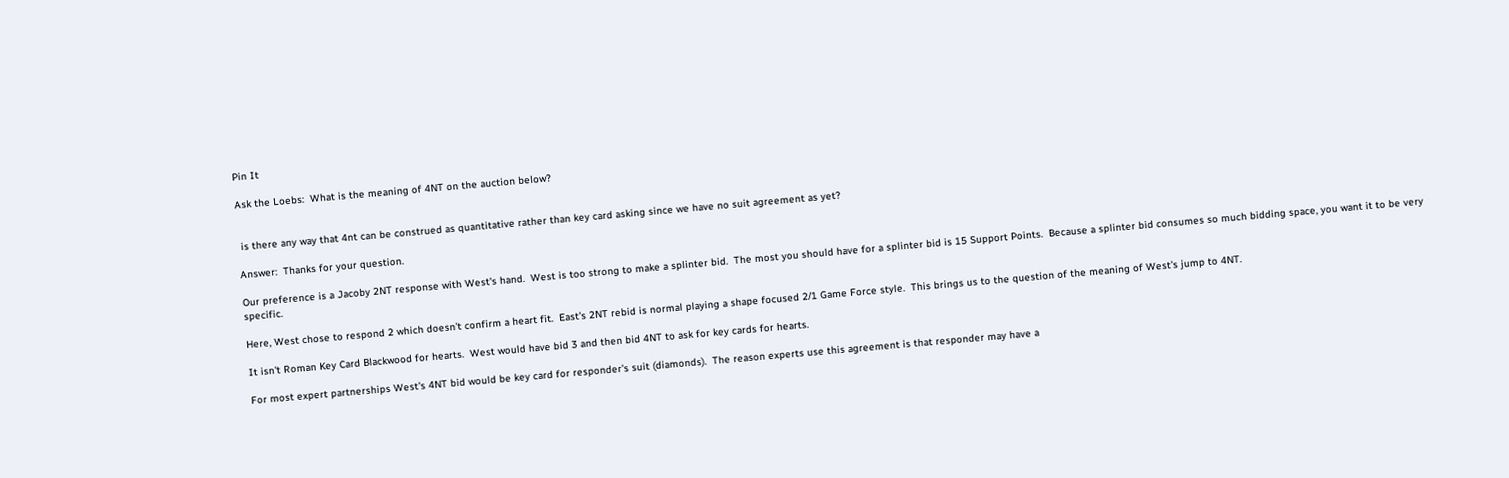Pin It

Ask the Loebs:  What is the meaning of 4NT on the auction below?


 is there any way that 4nt can be construed as quantitative rather than key card asking since we have no suit agreement as yet?

Answer:  Thanks for your question.

Our preference is a Jacoby 2NT response with West's hand.  West is too strong to make a splinter bid.  The most you should have for a splinter bid is 15 Support Points.  Because a splinter bid consumes so much bidding space, you want it to be very specific.

Here, West chose to respond 2 which doesn't confirm a heart fit.  East's 2NT rebid is normal playing a shape focused 2/1 Game Force style.  This brings us to the question of the meaning of West's jump to 4NT.

It isn't Roman Key Card Blackwood for hearts.  West would have bid 3 and then bid 4NT to ask for key cards for hearts.

For most expert partnerships West's 4NT bid would be key card for responder's suit (diamonds).  The reason experts use this agreement is that responder may have a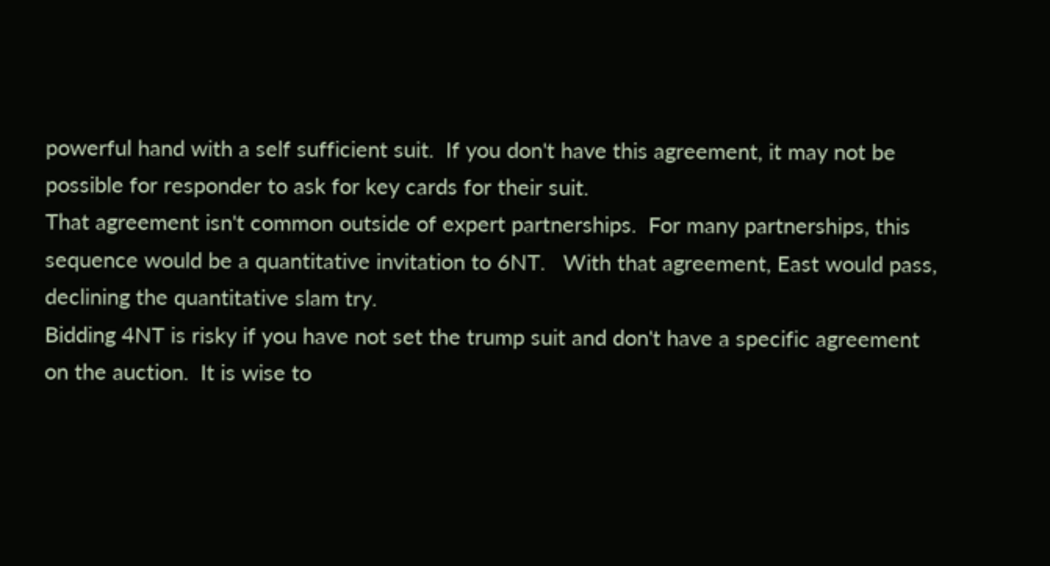powerful hand with a self sufficient suit.  If you don't have this agreement, it may not be possible for responder to ask for key cards for their suit.
That agreement isn't common outside of expert partnerships.  For many partnerships, this sequence would be a quantitative invitation to 6NT.   With that agreement, East would pass, declining the quantitative slam try.
Bidding 4NT is risky if you have not set the trump suit and don't have a specific agreement on the auction.  It is wise to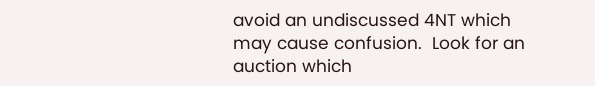avoid an undiscussed 4NT which may cause confusion.  Look for an auction which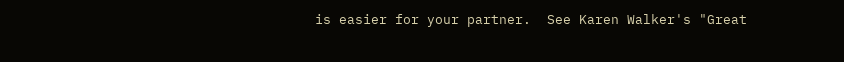is easier for your partner.  See Karen Walker's "Great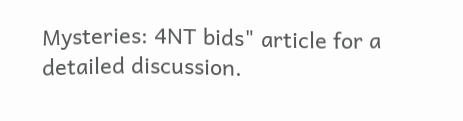Mysteries: 4NT bids" article for a detailed discussion.